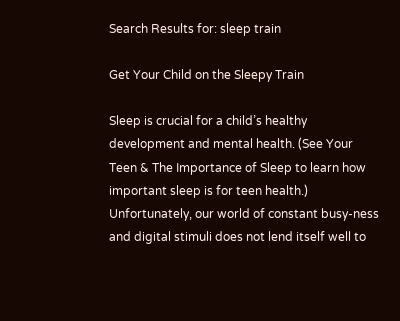Search Results for: sleep train

Get Your Child on the Sleepy Train

Sleep is crucial for a child’s healthy development and mental health. (See Your Teen & The Importance of Sleep to learn how important sleep is for teen health.) Unfortunately, our world of constant busy-ness and digital stimuli does not lend itself well to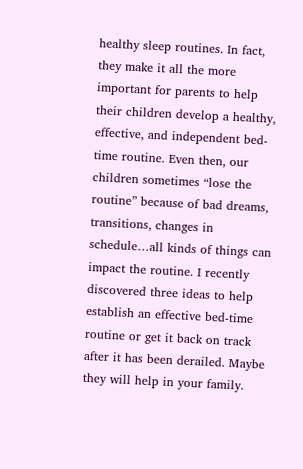healthy sleep routines. In fact, they make it all the more important for parents to help their children develop a healthy, effective, and independent bed-time routine. Even then, our children sometimes “lose the routine” because of bad dreams, transitions, changes in schedule…all kinds of things can impact the routine. I recently discovered three ideas to help establish an effective bed-time routine or get it back on track after it has been derailed. Maybe they will help in your family.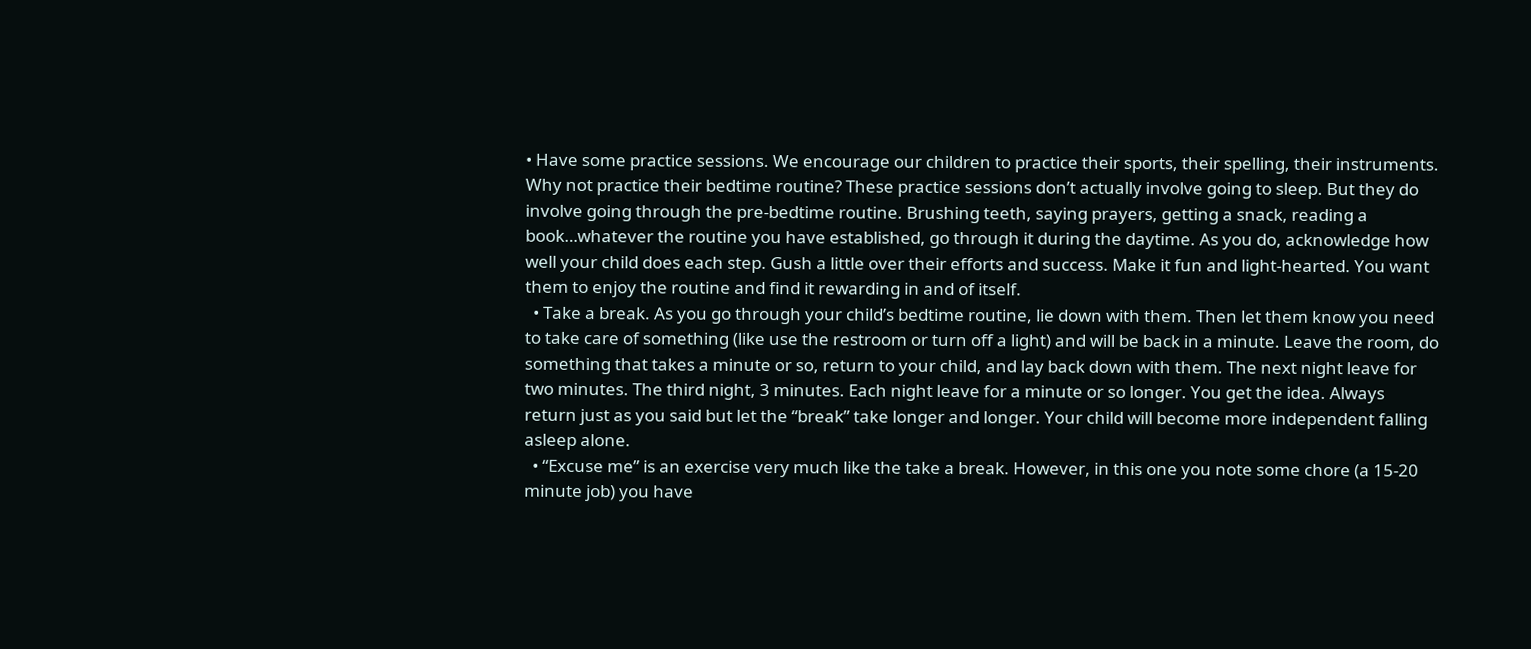• Have some practice sessions. We encourage our children to practice their sports, their spelling, their instruments. Why not practice their bedtime routine? These practice sessions don’t actually involve going to sleep. But they do involve going through the pre-bedtime routine. Brushing teeth, saying prayers, getting a snack, reading a book…whatever the routine you have established, go through it during the daytime. As you do, acknowledge how well your child does each step. Gush a little over their efforts and success. Make it fun and light-hearted. You want them to enjoy the routine and find it rewarding in and of itself.
  • Take a break. As you go through your child’s bedtime routine, lie down with them. Then let them know you need to take care of something (like use the restroom or turn off a light) and will be back in a minute. Leave the room, do something that takes a minute or so, return to your child, and lay back down with them. The next night leave for two minutes. The third night, 3 minutes. Each night leave for a minute or so longer. You get the idea. Always return just as you said but let the “break” take longer and longer. Your child will become more independent falling asleep alone.
  • “Excuse me” is an exercise very much like the take a break. However, in this one you note some chore (a 15-20 minute job) you have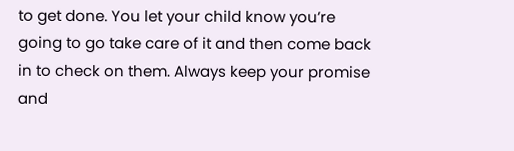to get done. You let your child know you’re going to go take care of it and then come back in to check on them. Always keep your promise and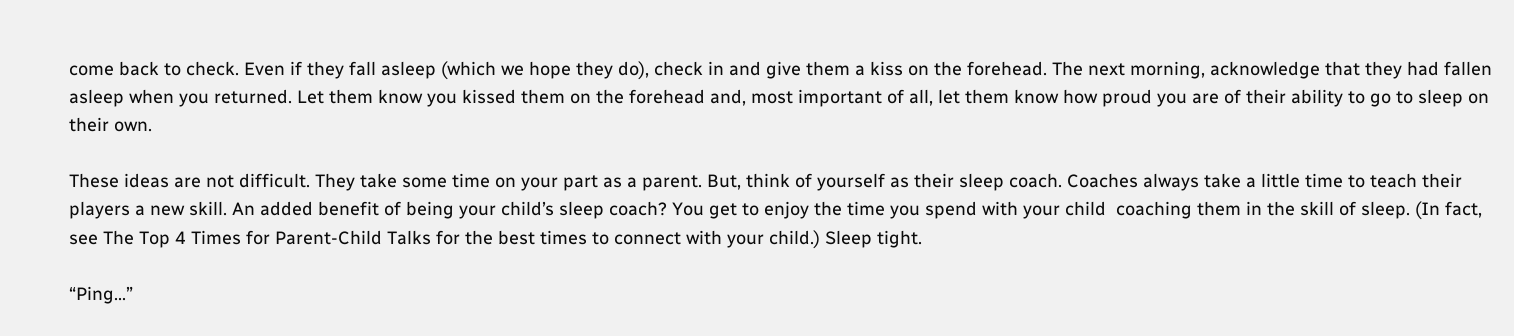come back to check. Even if they fall asleep (which we hope they do), check in and give them a kiss on the forehead. The next morning, acknowledge that they had fallen asleep when you returned. Let them know you kissed them on the forehead and, most important of all, let them know how proud you are of their ability to go to sleep on their own.

These ideas are not difficult. They take some time on your part as a parent. But, think of yourself as their sleep coach. Coaches always take a little time to teach their players a new skill. An added benefit of being your child’s sleep coach? You get to enjoy the time you spend with your child  coaching them in the skill of sleep. (In fact, see The Top 4 Times for Parent-Child Talks for the best times to connect with your child.) Sleep tight.

“Ping…”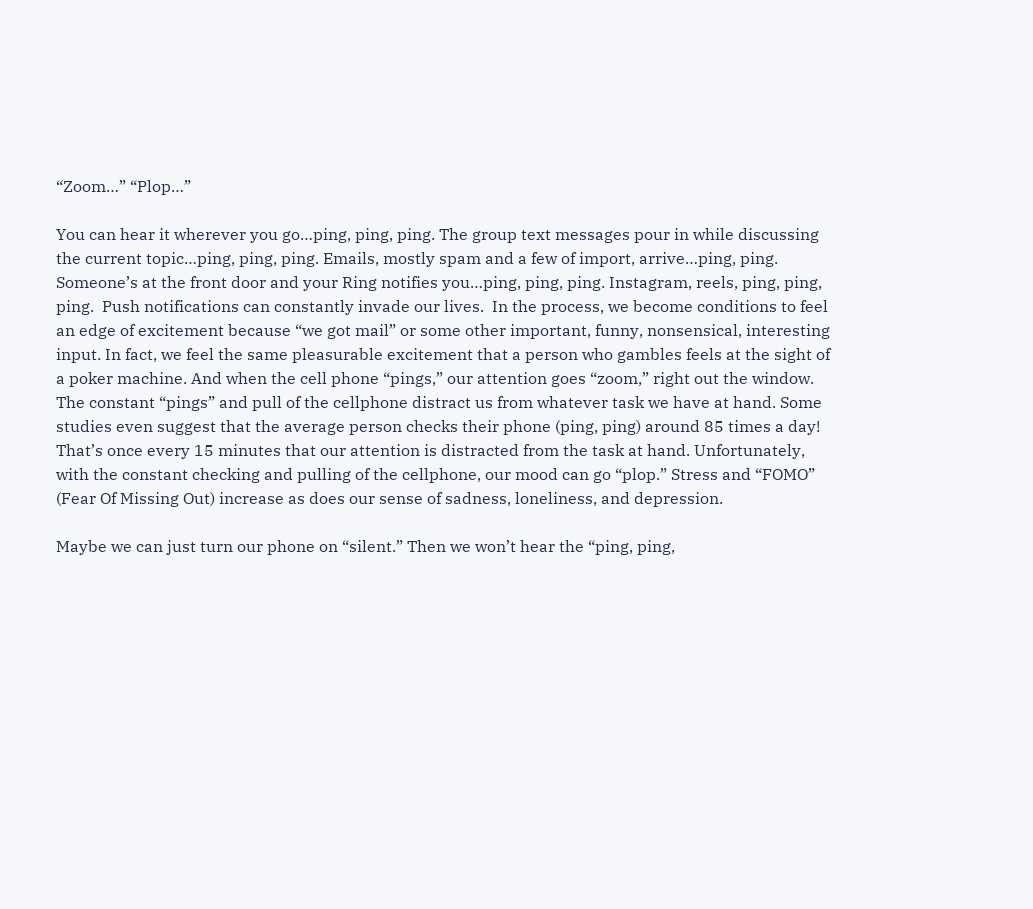“Zoom…” “Plop…”

You can hear it wherever you go…ping, ping, ping. The group text messages pour in while discussing the current topic…ping, ping, ping. Emails, mostly spam and a few of import, arrive…ping, ping. Someone’s at the front door and your Ring notifies you…ping, ping, ping. Instagram, reels, ping, ping, ping.  Push notifications can constantly invade our lives.  In the process, we become conditions to feel an edge of excitement because “we got mail” or some other important, funny, nonsensical, interesting input. In fact, we feel the same pleasurable excitement that a person who gambles feels at the sight of a poker machine. And when the cell phone “pings,” our attention goes “zoom,” right out the window. The constant “pings” and pull of the cellphone distract us from whatever task we have at hand. Some studies even suggest that the average person checks their phone (ping, ping) around 85 times a day! That’s once every 15 minutes that our attention is distracted from the task at hand. Unfortunately, with the constant checking and pulling of the cellphone, our mood can go “plop.” Stress and “FOMO” (Fear Of Missing Out) increase as does our sense of sadness, loneliness, and depression.

Maybe we can just turn our phone on “silent.” Then we won’t hear the “ping, ping,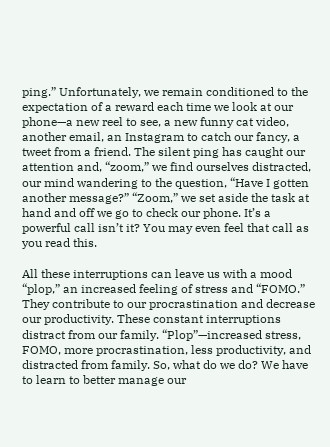ping.” Unfortunately, we remain conditioned to the expectation of a reward each time we look at our phone—a new reel to see, a new funny cat video, another email, an Instagram to catch our fancy, a tweet from a friend. The silent ping has caught our attention and, “zoom,” we find ourselves distracted, our mind wandering to the question, “Have I gotten another message?” “Zoom,” we set aside the task at hand and off we go to check our phone. It’s a powerful call isn’t it? You may even feel that call as you read this.

All these interruptions can leave us with a mood “plop,” an increased feeling of stress and “FOMO.” They contribute to our procrastination and decrease our productivity. These constant interruptions distract from our family. “Plop”—increased stress, FOMO, more procrastination, less productivity, and distracted from family. So, what do we do? We have to learn to better manage our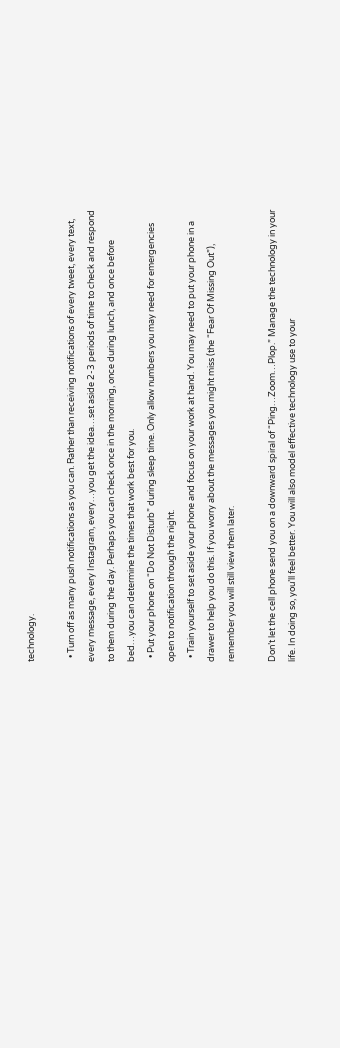technology.

  • Turn off as many push notifications as you can. Rather than receiving notifications of every tweet, every text, every message, every Instagram, every…you get the idea…set aside 2-3 periods of time to check and respond to them during the day. Perhaps you can check once in the morning, once during lunch, and once before bed…you can determine the times that work best for you.
  • Put your phone on “Do Not Disturb” during sleep time. Only allow numbers you may need for emergencies open to notification through the night.
  • Train yourself to set aside your phone and focus on your work at hand. You may need to put your phone in a drawer to help you do this. If you worry about the messages you might miss (the “Fear Of Missing Out”), remember you will still view them later.

Don’t let the cell phone send you on a downward spiral of “Ping…Zoom…Plop.” Manage the technology in your life. In doing so, you’ll feel better. You will also model effective technology use to your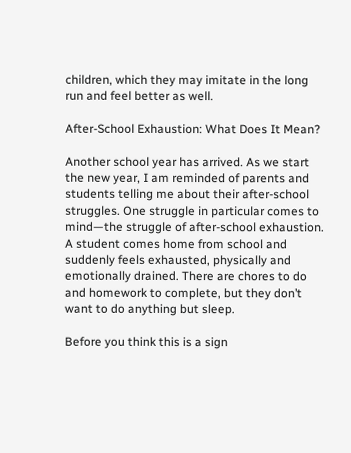children, which they may imitate in the long run and feel better as well.

After-School Exhaustion: What Does It Mean?

Another school year has arrived. As we start the new year, I am reminded of parents and students telling me about their after-school struggles. One struggle in particular comes to mind—the struggle of after-school exhaustion. A student comes home from school and suddenly feels exhausted, physically and emotionally drained. There are chores to do and homework to complete, but they don’t want to do anything but sleep.

Before you think this is a sign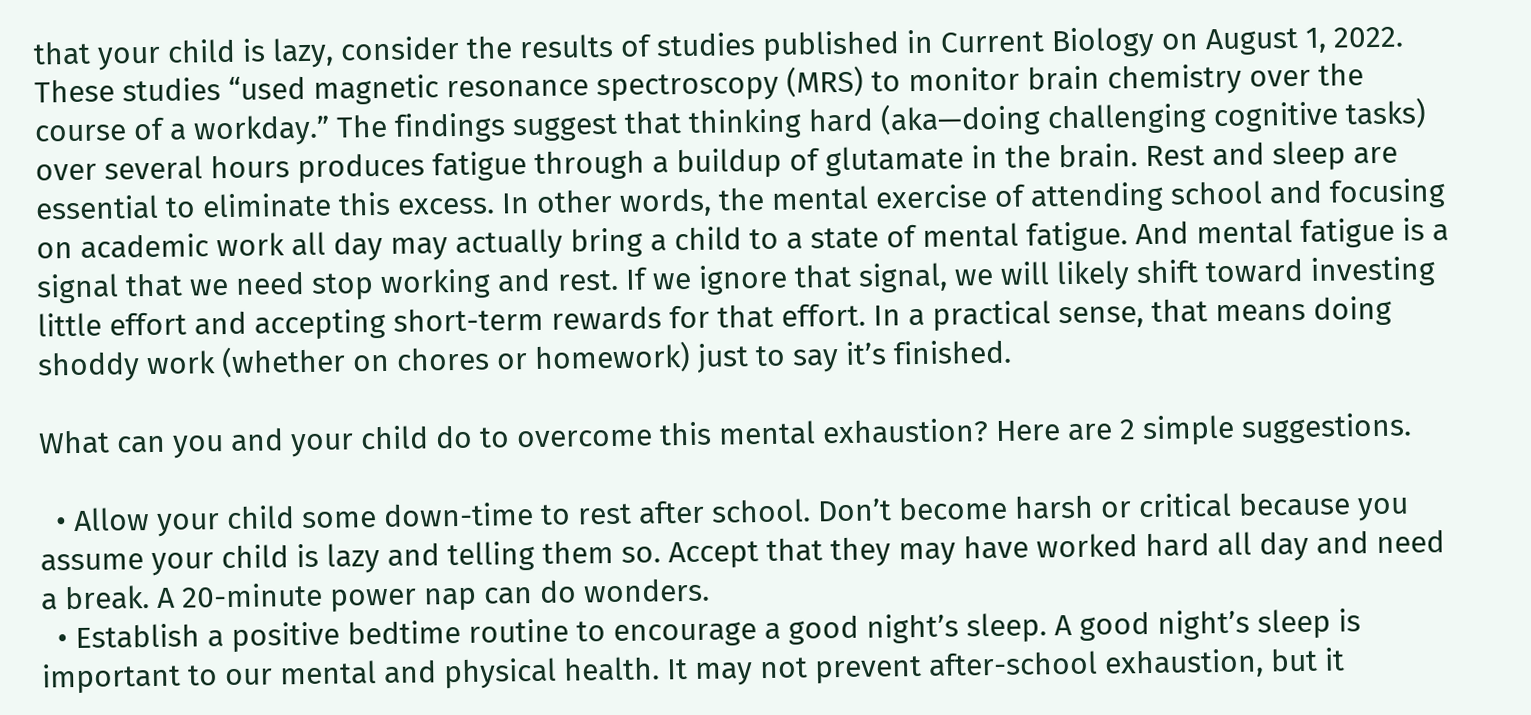that your child is lazy, consider the results of studies published in Current Biology on August 1, 2022. These studies “used magnetic resonance spectroscopy (MRS) to monitor brain chemistry over the course of a workday.” The findings suggest that thinking hard (aka—doing challenging cognitive tasks) over several hours produces fatigue through a buildup of glutamate in the brain. Rest and sleep are essential to eliminate this excess. In other words, the mental exercise of attending school and focusing on academic work all day may actually bring a child to a state of mental fatigue. And mental fatigue is a signal that we need stop working and rest. If we ignore that signal, we will likely shift toward investing little effort and accepting short-term rewards for that effort. In a practical sense, that means doing shoddy work (whether on chores or homework) just to say it’s finished.

What can you and your child do to overcome this mental exhaustion? Here are 2 simple suggestions.

  • Allow your child some down-time to rest after school. Don’t become harsh or critical because you assume your child is lazy and telling them so. Accept that they may have worked hard all day and need a break. A 20-minute power nap can do wonders.
  • Establish a positive bedtime routine to encourage a good night’s sleep. A good night’s sleep is important to our mental and physical health. It may not prevent after-school exhaustion, but it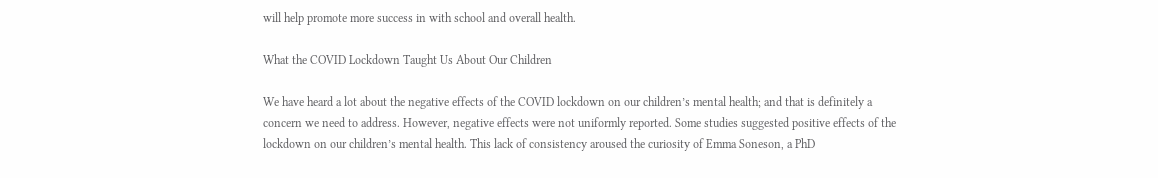will help promote more success in with school and overall health.

What the COVID Lockdown Taught Us About Our Children

We have heard a lot about the negative effects of the COVID lockdown on our children’s mental health; and that is definitely a concern we need to address. However, negative effects were not uniformly reported. Some studies suggested positive effects of the lockdown on our children’s mental health. This lack of consistency aroused the curiosity of Emma Soneson, a PhD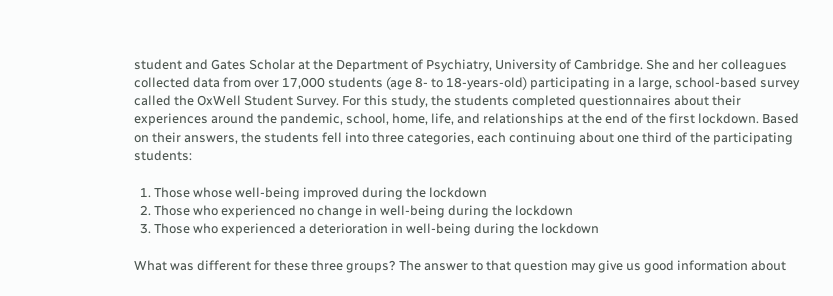student and Gates Scholar at the Department of Psychiatry, University of Cambridge. She and her colleagues collected data from over 17,000 students (age 8- to 18-years-old) participating in a large, school-based survey called the OxWell Student Survey. For this study, the students completed questionnaires about their experiences around the pandemic, school, home, life, and relationships at the end of the first lockdown. Based on their answers, the students fell into three categories, each continuing about one third of the participating students:

  1. Those whose well-being improved during the lockdown
  2. Those who experienced no change in well-being during the lockdown
  3. Those who experienced a deterioration in well-being during the lockdown

What was different for these three groups? The answer to that question may give us good information about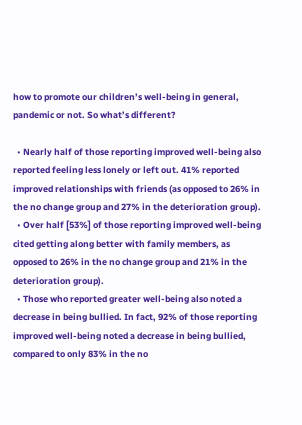how to promote our children’s well-being in general, pandemic or not. So what’s different?

  • Nearly half of those reporting improved well-being also reported feeling less lonely or left out. 41% reported improved relationships with friends (as opposed to 26% in the no change group and 27% in the deterioration group).
  • Over half [53%] of those reporting improved well-being cited getting along better with family members, as opposed to 26% in the no change group and 21% in the deterioration group).
  • Those who reported greater well-being also noted a decrease in being bullied. In fact, 92% of those reporting improved well-being noted a decrease in being bullied, compared to only 83% in the no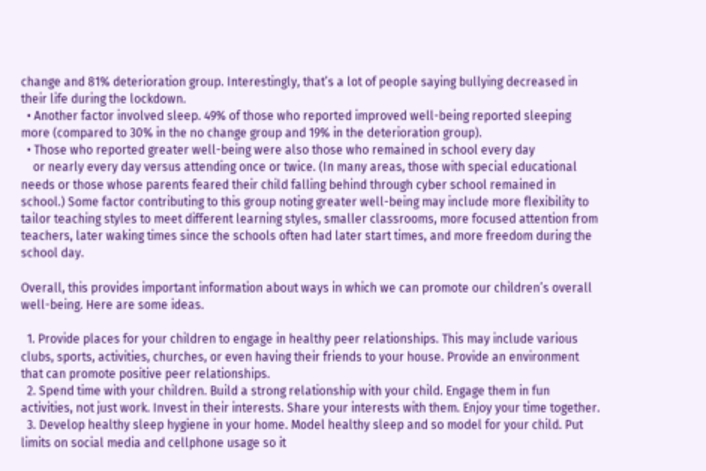change and 81% deterioration group. Interestingly, that’s a lot of people saying bullying decreased in their life during the lockdown.
  • Another factor involved sleep. 49% of those who reported improved well-being reported sleeping more (compared to 30% in the no change group and 19% in the deterioration group).
  • Those who reported greater well-being were also those who remained in school every day
    or nearly every day versus attending once or twice. (In many areas, those with special educational needs or those whose parents feared their child falling behind through cyber school remained in school.) Some factor contributing to this group noting greater well-being may include more flexibility to tailor teaching styles to meet different learning styles, smaller classrooms, more focused attention from teachers, later waking times since the schools often had later start times, and more freedom during the school day.

Overall, this provides important information about ways in which we can promote our children’s overall well-being. Here are some ideas.

  1. Provide places for your children to engage in healthy peer relationships. This may include various clubs, sports, activities, churches, or even having their friends to your house. Provide an environment that can promote positive peer relationships.
  2. Spend time with your children. Build a strong relationship with your child. Engage them in fun activities, not just work. Invest in their interests. Share your interests with them. Enjoy your time together.
  3. Develop healthy sleep hygiene in your home. Model healthy sleep and so model for your child. Put limits on social media and cellphone usage so it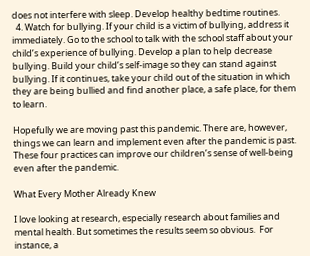does not interfere with sleep. Develop healthy bedtime routines.
  4. Watch for bullying. If your child is a victim of bullying, address it immediately. Go to the school to talk with the school staff about your child’s experience of bullying. Develop a plan to help decrease bullying. Build your child’s self-image so they can stand against bullying. If it continues, take your child out of the situation in which they are being bullied and find another place, a safe place, for them to learn.

Hopefully we are moving past this pandemic. There are, however, things we can learn and implement even after the pandemic is past. These four practices can improve our children’s sense of well-being even after the pandemic.

What Every Mother Already Knew

I love looking at research, especially research about families and mental health. But sometimes the results seem so obvious.  For instance, a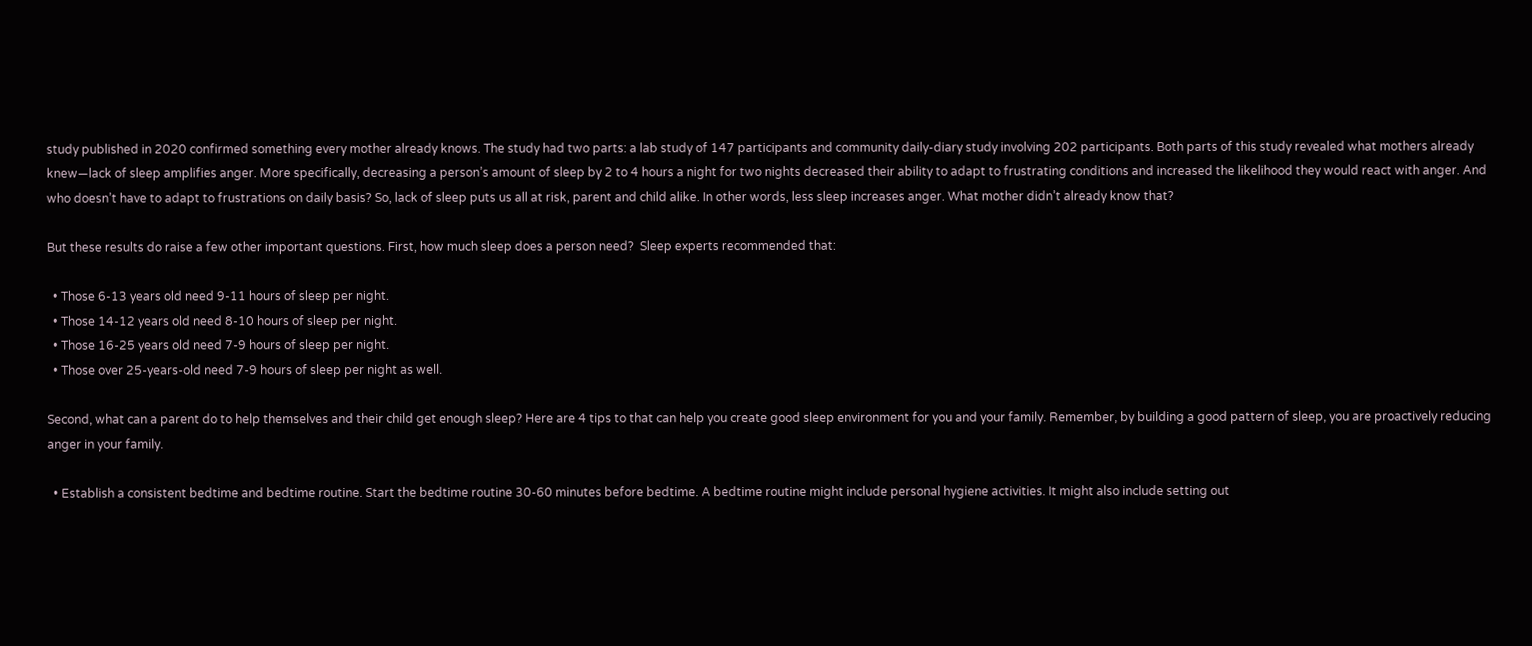study published in 2020 confirmed something every mother already knows. The study had two parts: a lab study of 147 participants and community daily-diary study involving 202 participants. Both parts of this study revealed what mothers already knew—lack of sleep amplifies anger. More specifically, decreasing a person’s amount of sleep by 2 to 4 hours a night for two nights decreased their ability to adapt to frustrating conditions and increased the likelihood they would react with anger. And who doesn’t have to adapt to frustrations on daily basis? So, lack of sleep puts us all at risk, parent and child alike. In other words, less sleep increases anger. What mother didn’t already know that?

But these results do raise a few other important questions. First, how much sleep does a person need?  Sleep experts recommended that:

  • Those 6-13 years old need 9-11 hours of sleep per night.
  • Those 14-12 years old need 8-10 hours of sleep per night.
  • Those 16-25 years old need 7-9 hours of sleep per night.
  • Those over 25-years-old need 7-9 hours of sleep per night as well.

Second, what can a parent do to help themselves and their child get enough sleep? Here are 4 tips to that can help you create good sleep environment for you and your family. Remember, by building a good pattern of sleep, you are proactively reducing anger in your family.

  • Establish a consistent bedtime and bedtime routine. Start the bedtime routine 30-60 minutes before bedtime. A bedtime routine might include personal hygiene activities. It might also include setting out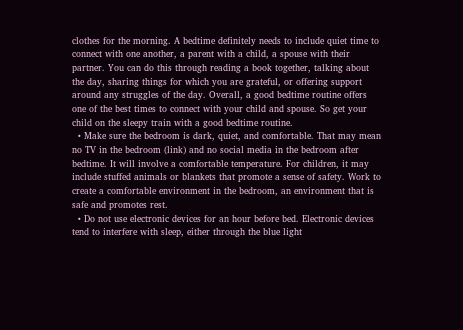clothes for the morning. A bedtime definitely needs to include quiet time to connect with one another, a parent with a child, a spouse with their partner. You can do this through reading a book together, talking about the day, sharing things for which you are grateful, or offering support around any struggles of the day. Overall, a good bedtime routine offers one of the best times to connect with your child and spouse. So get your child on the sleepy train with a good bedtime routine.
  • Make sure the bedroom is dark, quiet, and comfortable. That may mean no TV in the bedroom (link) and no social media in the bedroom after bedtime. It will involve a comfortable temperature. For children, it may include stuffed animals or blankets that promote a sense of safety. Work to create a comfortable environment in the bedroom, an environment that is safe and promotes rest.
  • Do not use electronic devices for an hour before bed. Electronic devices tend to interfere with sleep, either through the blue light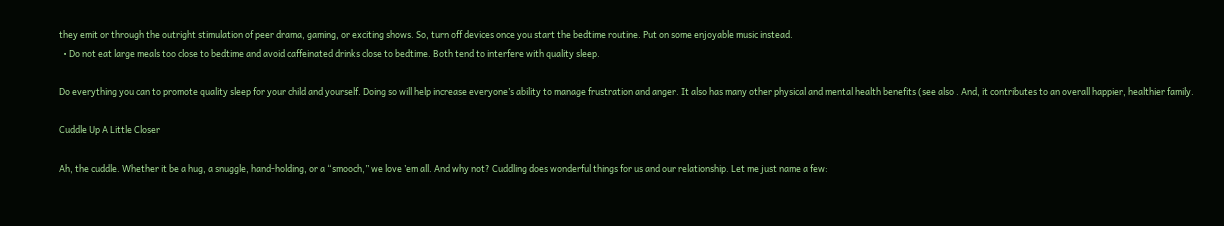they emit or through the outright stimulation of peer drama, gaming, or exciting shows. So, turn off devices once you start the bedtime routine. Put on some enjoyable music instead.
  • Do not eat large meals too close to bedtime and avoid caffeinated drinks close to bedtime. Both tend to interfere with quality sleep.

Do everything you can to promote quality sleep for your child and yourself. Doing so will help increase everyone’s ability to manage frustration and anger. It also has many other physical and mental health benefits (see also . And, it contributes to an overall happier, healthier family.

Cuddle Up A Little Closer

Ah, the cuddle. Whether it be a hug, a snuggle, hand-holding, or a “smooch,” we love ’em all. And why not? Cuddling does wonderful things for us and our relationship. Let me just name a few: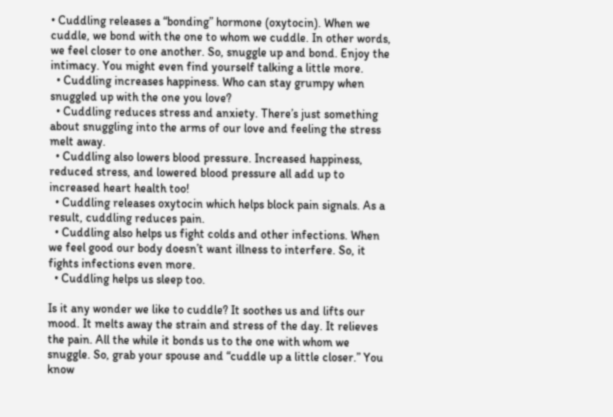• Cuddling releases a “bonding” hormone (oxytocin). When we cuddle, we bond with the one to whom we cuddle. In other words, we feel closer to one another. So, snuggle up and bond. Enjoy the intimacy. You might even find yourself talking a little more.
  • Cuddling increases happiness. Who can stay grumpy when snuggled up with the one you love?
  • Cuddling reduces stress and anxiety. There’s just something about snuggling into the arms of our love and feeling the stress melt away.
  • Cuddling also lowers blood pressure. Increased happiness, reduced stress, and lowered blood pressure all add up to increased heart health too!
  • Cuddling releases oxytocin which helps block pain signals. As a result, cuddling reduces pain.
  • Cuddling also helps us fight colds and other infections. When we feel good our body doesn’t want illness to interfere. So, it fights infections even more.
  • Cuddling helps us sleep too.

Is it any wonder we like to cuddle? It soothes us and lifts our mood. It melts away the strain and stress of the day. It relieves the pain. All the while it bonds us to the one with whom we snuggle. So, grab your spouse and “cuddle up a little closer.” You know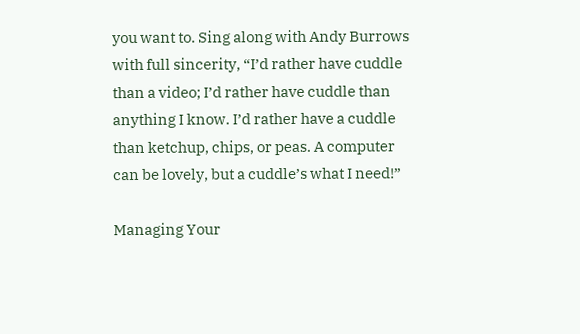you want to. Sing along with Andy Burrows with full sincerity, “I’d rather have cuddle than a video; I’d rather have cuddle than anything I know. I’d rather have a cuddle than ketchup, chips, or peas. A computer can be lovely, but a cuddle’s what I need!”

Managing Your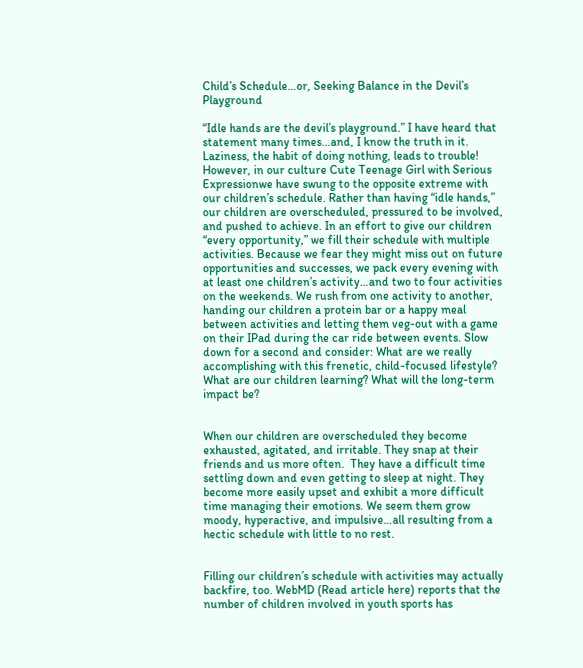Child’s Schedule…or, Seeking Balance in the Devil’s Playground

“Idle hands are the devil’s playground.” I have heard that statement many times…and, I know the truth in it. Laziness, the habit of doing nothing, leads to trouble! However, in our culture Cute Teenage Girl with Serious Expressionwe have swung to the opposite extreme with our children’s schedule. Rather than having “idle hands,” our children are overscheduled, pressured to be involved, and pushed to achieve. In an effort to give our children “every opportunity,” we fill their schedule with multiple activities. Because we fear they might miss out on future opportunities and successes, we pack every evening with at least one children’s activity…and two to four activities on the weekends. We rush from one activity to another, handing our children a protein bar or a happy meal between activities and letting them veg-out with a game on their IPad during the car ride between events. Slow down for a second and consider: What are we really accomplishing with this frenetic, child-focused lifestyle? What are our children learning? What will the long-term impact be?


When our children are overscheduled they become exhausted, agitated, and irritable. They snap at their friends and us more often.  They have a difficult time settling down and even getting to sleep at night. They become more easily upset and exhibit a more difficult time managing their emotions. We seem them grow moody, hyperactive, and impulsive…all resulting from a hectic schedule with little to no rest.


Filling our children’s schedule with activities may actually backfire, too. WebMD (Read article here) reports that the number of children involved in youth sports has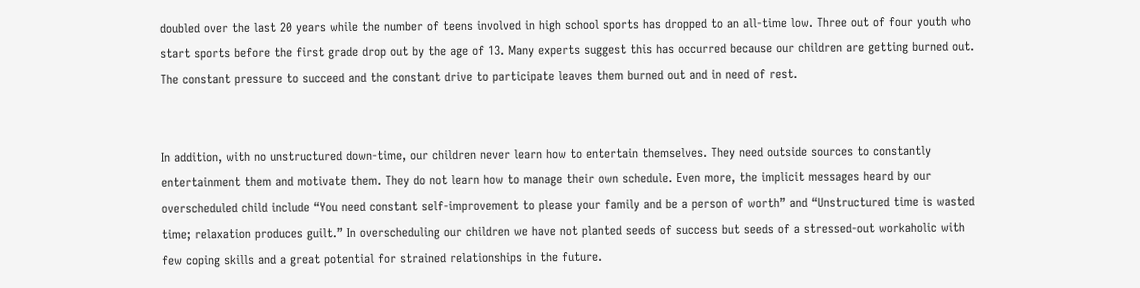doubled over the last 20 years while the number of teens involved in high school sports has dropped to an all-time low. Three out of four youth who start sports before the first grade drop out by the age of 13. Many experts suggest this has occurred because our children are getting burned out. The constant pressure to succeed and the constant drive to participate leaves them burned out and in need of rest.


In addition, with no unstructured down-time, our children never learn how to entertain themselves. They need outside sources to constantly entertainment them and motivate them. They do not learn how to manage their own schedule. Even more, the implicit messages heard by our overscheduled child include “You need constant self-improvement to please your family and be a person of worth” and “Unstructured time is wasted time; relaxation produces guilt.” In overscheduling our children we have not planted seeds of success but seeds of a stressed-out workaholic with few coping skills and a great potential for strained relationships in the future.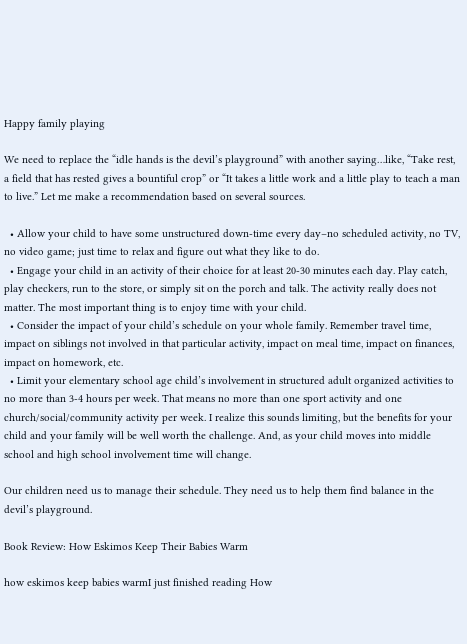Happy family playing

We need to replace the “idle hands is the devil’s playground” with another saying…like, “Take rest, a field that has rested gives a bountiful crop” or “It takes a little work and a little play to teach a man to live.” Let me make a recommendation based on several sources.

  • Allow your child to have some unstructured down-time every day–no scheduled activity, no TV, no video game; just time to relax and figure out what they like to do.
  • Engage your child in an activity of their choice for at least 20-30 minutes each day. Play catch, play checkers, run to the store, or simply sit on the porch and talk. The activity really does not matter. The most important thing is to enjoy time with your child.
  • Consider the impact of your child’s schedule on your whole family. Remember travel time, impact on siblings not involved in that particular activity, impact on meal time, impact on finances, impact on homework, etc.
  • Limit your elementary school age child’s involvement in structured adult organized activities to no more than 3-4 hours per week. That means no more than one sport activity and one church/social/community activity per week. I realize this sounds limiting, but the benefits for your child and your family will be well worth the challenge. And, as your child moves into middle school and high school involvement time will change.

Our children need us to manage their schedule. They need us to help them find balance in the devil’s playground.

Book Review: How Eskimos Keep Their Babies Warm

how eskimos keep babies warmI just finished reading How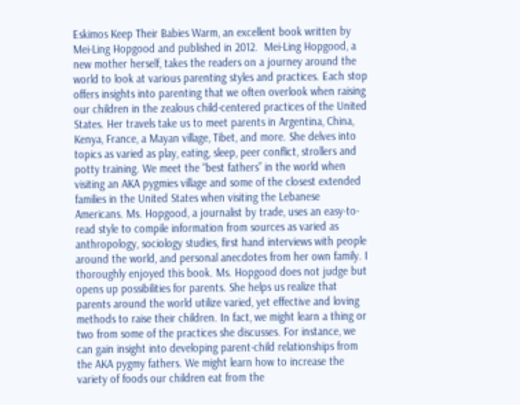Eskimos Keep Their Babies Warm, an excellent book written by Mei-Ling Hopgood and published in 2012.  Mei-Ling Hopgood, a new mother herself, takes the readers on a journey around the world to look at various parenting styles and practices. Each stop offers insights into parenting that we often overlook when raising our children in the zealous child-centered practices of the United States. Her travels take us to meet parents in Argentina, China, Kenya, France, a Mayan village, Tibet, and more. She delves into topics as varied as play, eating, sleep, peer conflict, strollers and potty training. We meet the “best fathers” in the world when visiting an AKA pygmies village and some of the closest extended families in the United States when visiting the Lebanese Americans. Ms. Hopgood, a journalist by trade, uses an easy-to-read style to compile information from sources as varied as anthropology, sociology studies, first hand interviews with people around the world, and personal anecdotes from her own family. I thoroughly enjoyed this book. Ms. Hopgood does not judge but opens up possibilities for parents. She helps us realize that parents around the world utilize varied, yet effective and loving methods to raise their children. In fact, we might learn a thing or two from some of the practices she discusses. For instance, we can gain insight into developing parent-child relationships from the AKA pygmy fathers. We might learn how to increase the variety of foods our children eat from the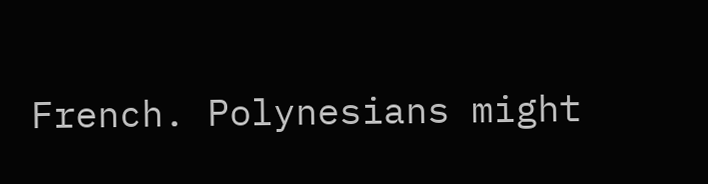French. Polynesians might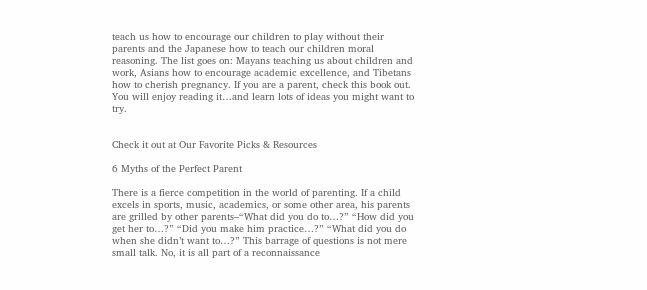teach us how to encourage our children to play without their parents and the Japanese how to teach our children moral reasoning. The list goes on: Mayans teaching us about children and work, Asians how to encourage academic excellence, and Tibetans how to cherish pregnancy. If you are a parent, check this book out. You will enjoy reading it…and learn lots of ideas you might want to try.


Check it out at Our Favorite Picks & Resources

6 Myths of the Perfect Parent

There is a fierce competition in the world of parenting. If a child excels in sports, music, academics, or some other area, his parents are grilled by other parents–“What did you do to…?” “How did you get her to…?” “Did you make him practice…?” “What did you do when she didn’t want to…?” This barrage of questions is not mere small talk. No, it is all part of a reconnaissance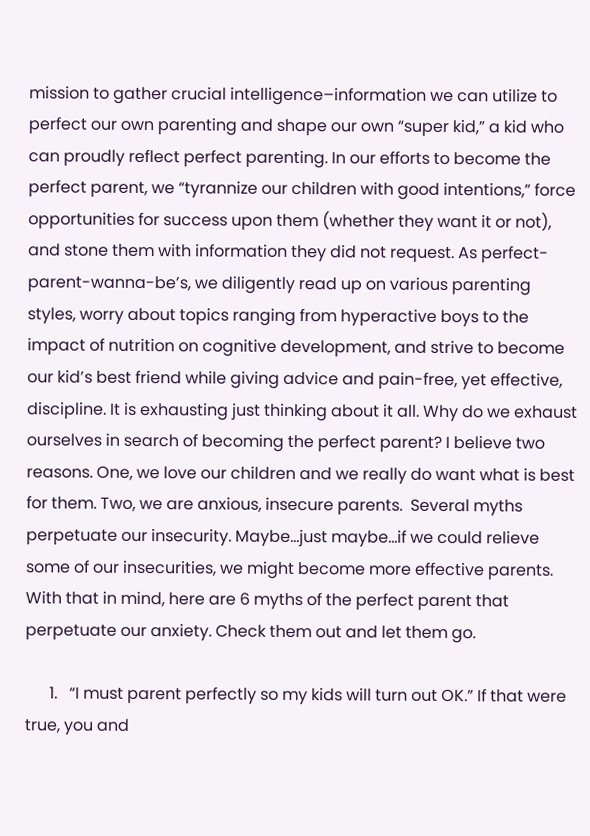mission to gather crucial intelligence–information we can utilize to perfect our own parenting and shape our own “super kid,” a kid who can proudly reflect perfect parenting. In our efforts to become the perfect parent, we “tyrannize our children with good intentions,” force opportunities for success upon them (whether they want it or not), and stone them with information they did not request. As perfect-parent-wanna-be’s, we diligently read up on various parenting styles, worry about topics ranging from hyperactive boys to the impact of nutrition on cognitive development, and strive to become our kid’s best friend while giving advice and pain-free, yet effective, discipline. It is exhausting just thinking about it all. Why do we exhaust ourselves in search of becoming the perfect parent? I believe two reasons. One, we love our children and we really do want what is best for them. Two, we are anxious, insecure parents.  Several myths perpetuate our insecurity. Maybe…just maybe…if we could relieve some of our insecurities, we might become more effective parents. With that in mind, here are 6 myths of the perfect parent that perpetuate our anxiety. Check them out and let them go.

      1.   “I must parent perfectly so my kids will turn out OK.” If that were true, you and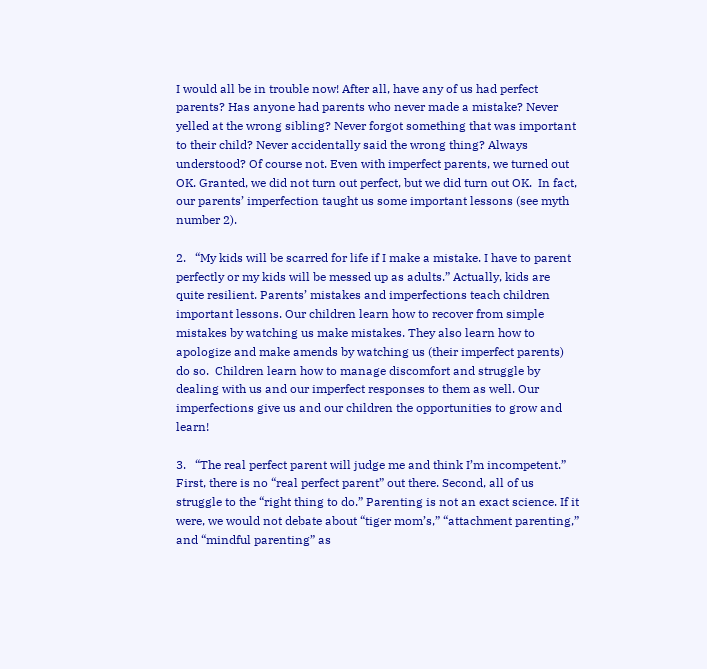I would all be in trouble now! After all, have any of us had perfect parents? Has anyone had parents who never made a mistake? Never yelled at the wrong sibling? Never forgot something that was important to their child? Never accidentally said the wrong thing? Always understood? Of course not. Even with imperfect parents, we turned out OK. Granted, we did not turn out perfect, but we did turn out OK.  In fact, our parents’ imperfection taught us some important lessons (see myth number 2).

2.   “My kids will be scarred for life if I make a mistake. I have to parent perfectly or my kids will be messed up as adults.” Actually, kids are quite resilient. Parents’ mistakes and imperfections teach children important lessons. Our children learn how to recover from simple mistakes by watching us make mistakes. They also learn how to apologize and make amends by watching us (their imperfect parents) do so.  Children learn how to manage discomfort and struggle by dealing with us and our imperfect responses to them as well. Our imperfections give us and our children the opportunities to grow and learn!

3.   “The real perfect parent will judge me and think I’m incompetent.” First, there is no “real perfect parent” out there. Second, all of us struggle to the “right thing to do.” Parenting is not an exact science. If it were, we would not debate about “tiger mom’s,” “attachment parenting,” and “mindful parenting” as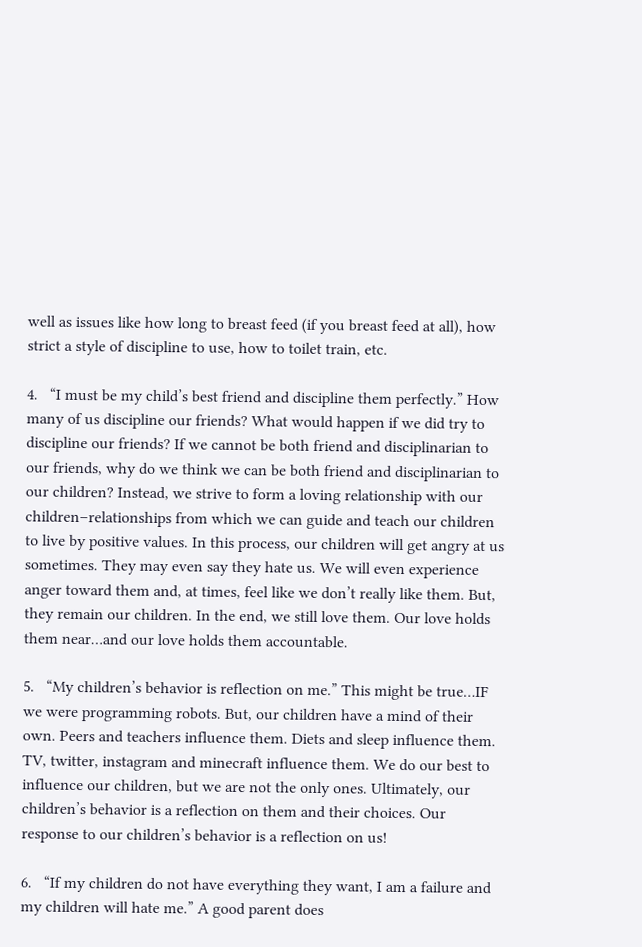well as issues like how long to breast feed (if you breast feed at all), how strict a style of discipline to use, how to toilet train, etc.

4.   “I must be my child’s best friend and discipline them perfectly.” How many of us discipline our friends? What would happen if we did try to discipline our friends? If we cannot be both friend and disciplinarian to our friends, why do we think we can be both friend and disciplinarian to our children? Instead, we strive to form a loving relationship with our children–relationships from which we can guide and teach our children to live by positive values. In this process, our children will get angry at us sometimes. They may even say they hate us. We will even experience anger toward them and, at times, feel like we don’t really like them. But, they remain our children. In the end, we still love them. Our love holds them near…and our love holds them accountable.

5.   “My children’s behavior is reflection on me.” This might be true…IF we were programming robots. But, our children have a mind of their own. Peers and teachers influence them. Diets and sleep influence them. TV, twitter, instagram and minecraft influence them. We do our best to influence our children, but we are not the only ones. Ultimately, our children’s behavior is a reflection on them and their choices. Our response to our children’s behavior is a reflection on us!

6.   “If my children do not have everything they want, I am a failure and my children will hate me.” A good parent does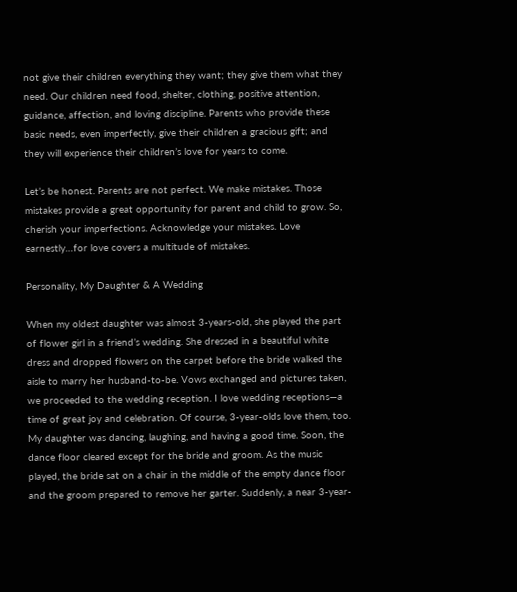not give their children everything they want; they give them what they need. Our children need food, shelter, clothing, positive attention, guidance, affection, and loving discipline. Parents who provide these basic needs, even imperfectly, give their children a gracious gift; and they will experience their children’s love for years to come.

Let’s be honest. Parents are not perfect. We make mistakes. Those mistakes provide a great opportunity for parent and child to grow. So, cherish your imperfections. Acknowledge your mistakes. Love earnestly…for love covers a multitude of mistakes.

Personality, My Daughter & A Wedding

When my oldest daughter was almost 3-years-old, she played the part of flower girl in a friend’s wedding. She dressed in a beautiful white dress and dropped flowers on the carpet before the bride walked the aisle to marry her husband-to-be. Vows exchanged and pictures taken, we proceeded to the wedding reception. I love wedding receptions—a time of great joy and celebration. Of course, 3-year-olds love them, too. My daughter was dancing, laughing, and having a good time. Soon, the dance floor cleared except for the bride and groom. As the music played, the bride sat on a chair in the middle of the empty dance floor and the groom prepared to remove her garter. Suddenly, a near 3-year-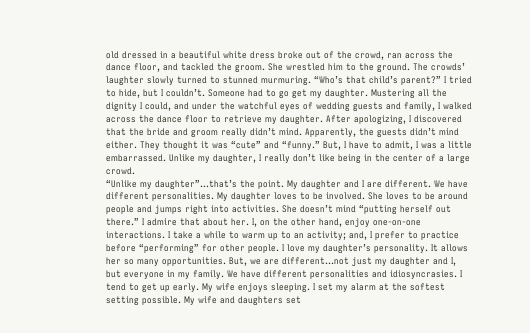old dressed in a beautiful white dress broke out of the crowd, ran across the dance floor, and tackled the groom. She wrestled him to the ground. The crowds’ laughter slowly turned to stunned murmuring. “Who’s that child’s parent?” I tried to hide, but I couldn’t. Someone had to go get my daughter. Mustering all the dignity I could, and under the watchful eyes of wedding guests and family, I walked across the dance floor to retrieve my daughter. After apologizing, I discovered that the bride and groom really didn’t mind. Apparently, the guests didn’t mind either. They thought it was “cute” and “funny.” But, I have to admit, I was a little embarrassed. Unlike my daughter, I really don’t like being in the center of a large crowd.
“Unlike my daughter”…that’s the point. My daughter and I are different. We have different personalities. My daughter loves to be involved. She loves to be around people and jumps right into activities. She doesn’t mind “putting herself out there.” I admire that about her. I, on the other hand, enjoy one-on-one interactions. I take a while to warm up to an activity; and, I prefer to practice before “performing” for other people. I love my daughter’s personality. It allows her so many opportunities. But, we are different…not just my daughter and I, but everyone in my family. We have different personalities and idiosyncrasies. I tend to get up early. My wife enjoys sleeping. I set my alarm at the softest setting possible. My wife and daughters set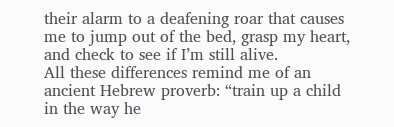their alarm to a deafening roar that causes me to jump out of the bed, grasp my heart, and check to see if I’m still alive.
All these differences remind me of an ancient Hebrew proverb: “train up a child in the way he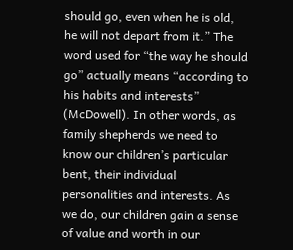should go, even when he is old, he will not depart from it.” The word used for “the way he should go” actually means “according to his habits and interests” (McDowell). In other words, as family shepherds we need to know our children’s particular bent, their individual personalities and interests. As we do, our children gain a sense of value and worth in our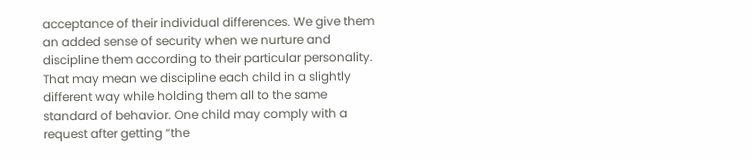acceptance of their individual differences. We give them an added sense of security when we nurture and discipline them according to their particular personality. That may mean we discipline each child in a slightly different way while holding them all to the same standard of behavior. One child may comply with a request after getting “the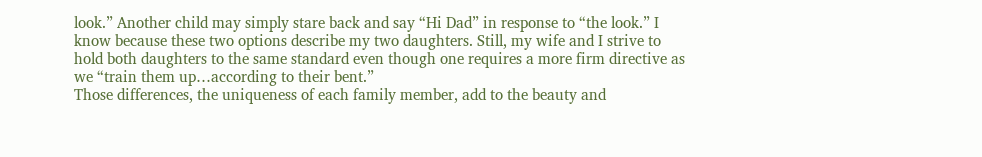look.” Another child may simply stare back and say “Hi Dad” in response to “the look.” I know because these two options describe my two daughters. Still, my wife and I strive to hold both daughters to the same standard even though one requires a more firm directive as we “train them up…according to their bent.”
Those differences, the uniqueness of each family member, add to the beauty and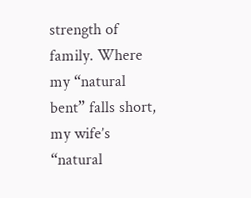strength of family. Where my “natural bent” falls short, my wife’s “natural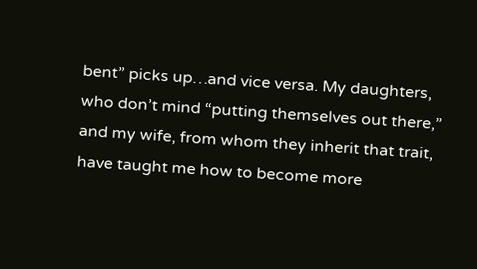bent” picks up…and vice versa. My daughters, who don’t mind “putting themselves out there,” and my wife, from whom they inherit that trait, have taught me how to become more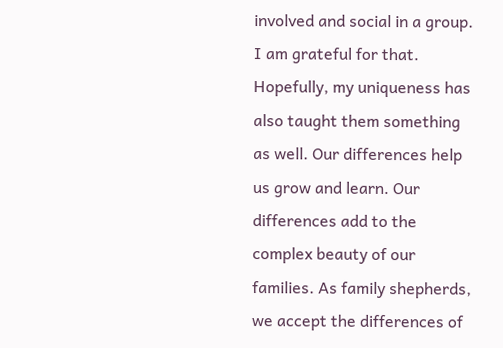involved and social in a group. I am grateful for that. Hopefully, my uniqueness has also taught them something as well. Our differences help us grow and learn. Our differences add to the complex beauty of our families. As family shepherds, we accept the differences of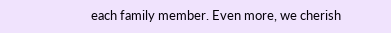each family member. Even more, we cherish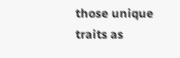those unique traits as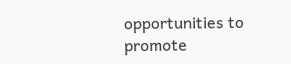opportunities to promote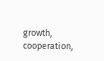growth, cooperation,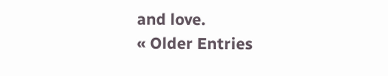and love.
« Older Entries